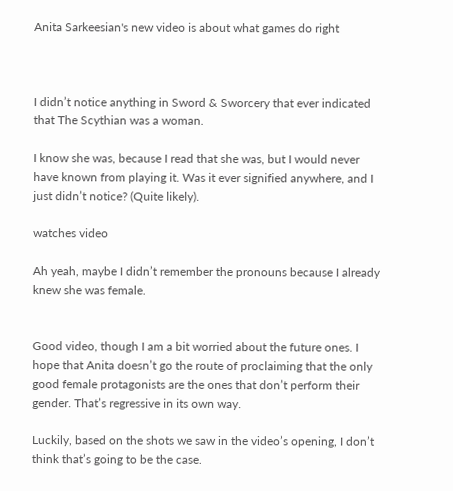Anita Sarkeesian's new video is about what games do right



I didn’t notice anything in Sword & Sworcery that ever indicated that The Scythian was a woman.

I know she was, because I read that she was, but I would never have known from playing it. Was it ever signified anywhere, and I just didn’t notice? (Quite likely).

watches video

Ah yeah, maybe I didn’t remember the pronouns because I already knew she was female.


Good video, though I am a bit worried about the future ones. I hope that Anita doesn’t go the route of proclaiming that the only good female protagonists are the ones that don’t perform their gender. That’s regressive in its own way.

Luckily, based on the shots we saw in the video’s opening, I don’t think that’s going to be the case.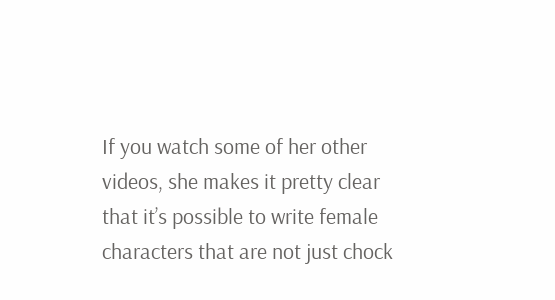If you watch some of her other videos, she makes it pretty clear that it’s possible to write female characters that are not just chock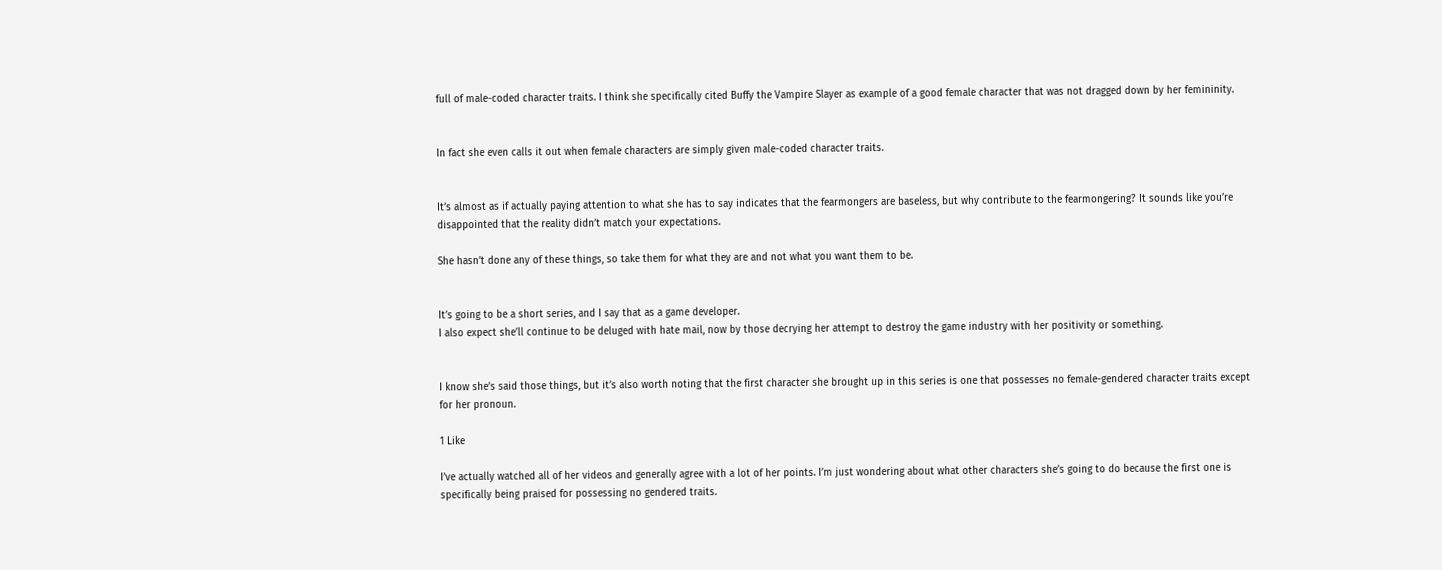full of male-coded character traits. I think she specifically cited Buffy the Vampire Slayer as example of a good female character that was not dragged down by her femininity.


In fact she even calls it out when female characters are simply given male-coded character traits.


It’s almost as if actually paying attention to what she has to say indicates that the fearmongers are baseless, but why contribute to the fearmongering? It sounds like you’re disappointed that the reality didn’t match your expectations.

She hasn’t done any of these things, so take them for what they are and not what you want them to be.


It’s going to be a short series, and I say that as a game developer.
I also expect she’ll continue to be deluged with hate mail, now by those decrying her attempt to destroy the game industry with her positivity or something.


I know she’s said those things, but it’s also worth noting that the first character she brought up in this series is one that possesses no female-gendered character traits except for her pronoun.

1 Like

I’ve actually watched all of her videos and generally agree with a lot of her points. I’m just wondering about what other characters she’s going to do because the first one is specifically being praised for possessing no gendered traits.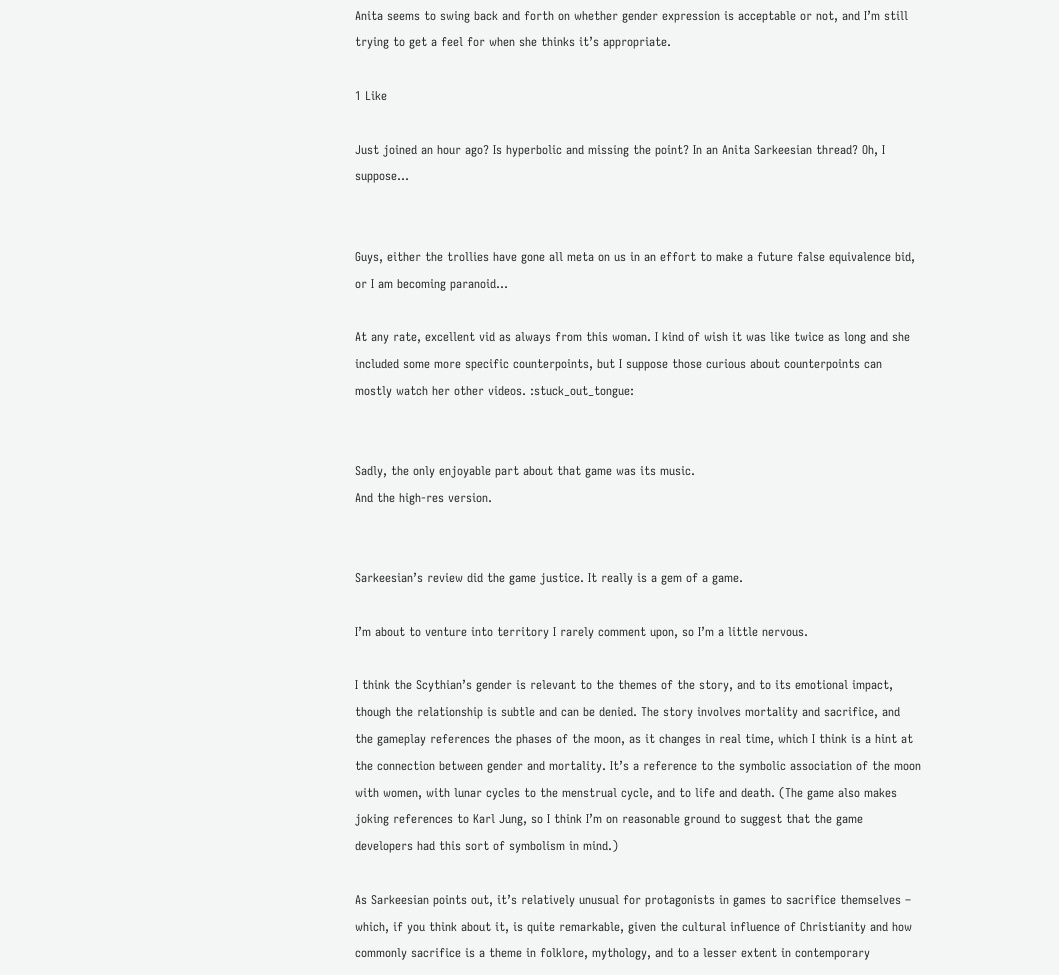Anita seems to swing back and forth on whether gender expression is acceptable or not, and I’m still trying to get a feel for when she thinks it’s appropriate.

1 Like

Just joined an hour ago? Is hyperbolic and missing the point? In an Anita Sarkeesian thread? Oh, I suppose…


Guys, either the trollies have gone all meta on us in an effort to make a future false equivalence bid, or I am becoming paranoid…

At any rate, excellent vid as always from this woman. I kind of wish it was like twice as long and she included some more specific counterpoints, but I suppose those curious about counterpoints can mostly watch her other videos. :stuck_out_tongue:


Sadly, the only enjoyable part about that game was its music.
And the high-res version.


Sarkeesian’s review did the game justice. It really is a gem of a game.

I’m about to venture into territory I rarely comment upon, so I’m a little nervous.

I think the Scythian’s gender is relevant to the themes of the story, and to its emotional impact, though the relationship is subtle and can be denied. The story involves mortality and sacrifice, and the gameplay references the phases of the moon, as it changes in real time, which I think is a hint at the connection between gender and mortality. It’s a reference to the symbolic association of the moon with women, with lunar cycles to the menstrual cycle, and to life and death. (The game also makes joking references to Karl Jung, so I think I’m on reasonable ground to suggest that the game developers had this sort of symbolism in mind.)

As Sarkeesian points out, it’s relatively unusual for protagonists in games to sacrifice themselves – which, if you think about it, is quite remarkable, given the cultural influence of Christianity and how commonly sacrifice is a theme in folklore, mythology, and to a lesser extent in contemporary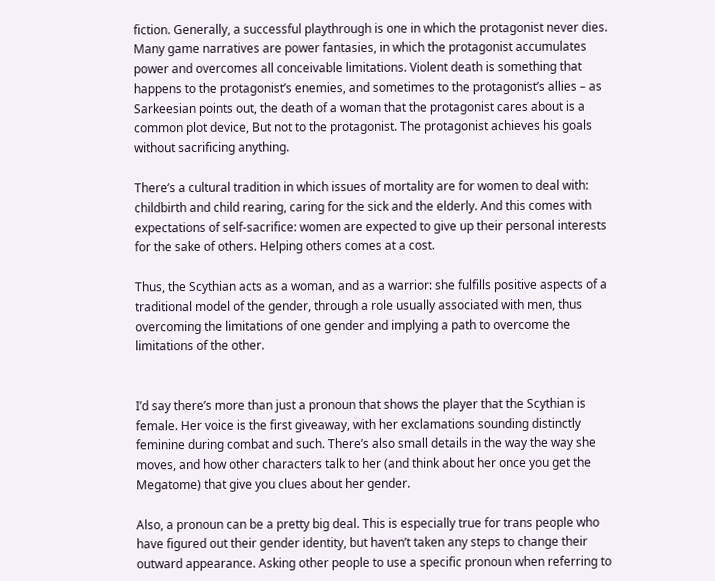fiction. Generally, a successful playthrough is one in which the protagonist never dies. Many game narratives are power fantasies, in which the protagonist accumulates power and overcomes all conceivable limitations. Violent death is something that happens to the protagonist’s enemies, and sometimes to the protagonist’s allies – as Sarkeesian points out, the death of a woman that the protagonist cares about is a common plot device, But not to the protagonist. The protagonist achieves his goals without sacrificing anything.

There’s a cultural tradition in which issues of mortality are for women to deal with: childbirth and child rearing, caring for the sick and the elderly. And this comes with expectations of self-sacrifice: women are expected to give up their personal interests for the sake of others. Helping others comes at a cost.

Thus, the Scythian acts as a woman, and as a warrior: she fulfills positive aspects of a traditional model of the gender, through a role usually associated with men, thus overcoming the limitations of one gender and implying a path to overcome the limitations of the other.


I’d say there’s more than just a pronoun that shows the player that the Scythian is female. Her voice is the first giveaway, with her exclamations sounding distinctly feminine during combat and such. There’s also small details in the way the way she moves, and how other characters talk to her (and think about her once you get the Megatome) that give you clues about her gender.

Also, a pronoun can be a pretty big deal. This is especially true for trans people who have figured out their gender identity, but haven’t taken any steps to change their outward appearance. Asking other people to use a specific pronoun when referring to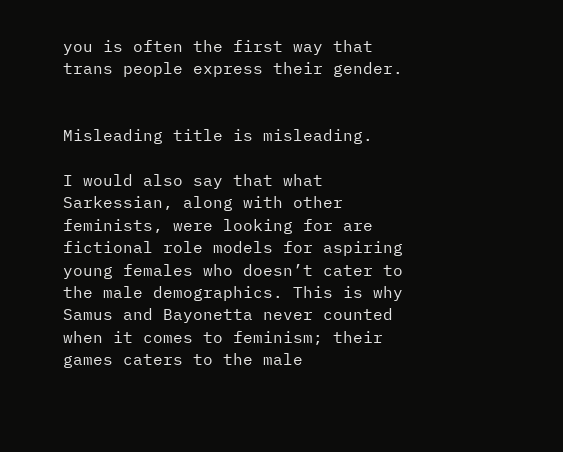you is often the first way that trans people express their gender.


Misleading title is misleading.

I would also say that what Sarkessian, along with other feminists, were looking for are fictional role models for aspiring young females who doesn’t cater to the male demographics. This is why Samus and Bayonetta never counted when it comes to feminism; their games caters to the male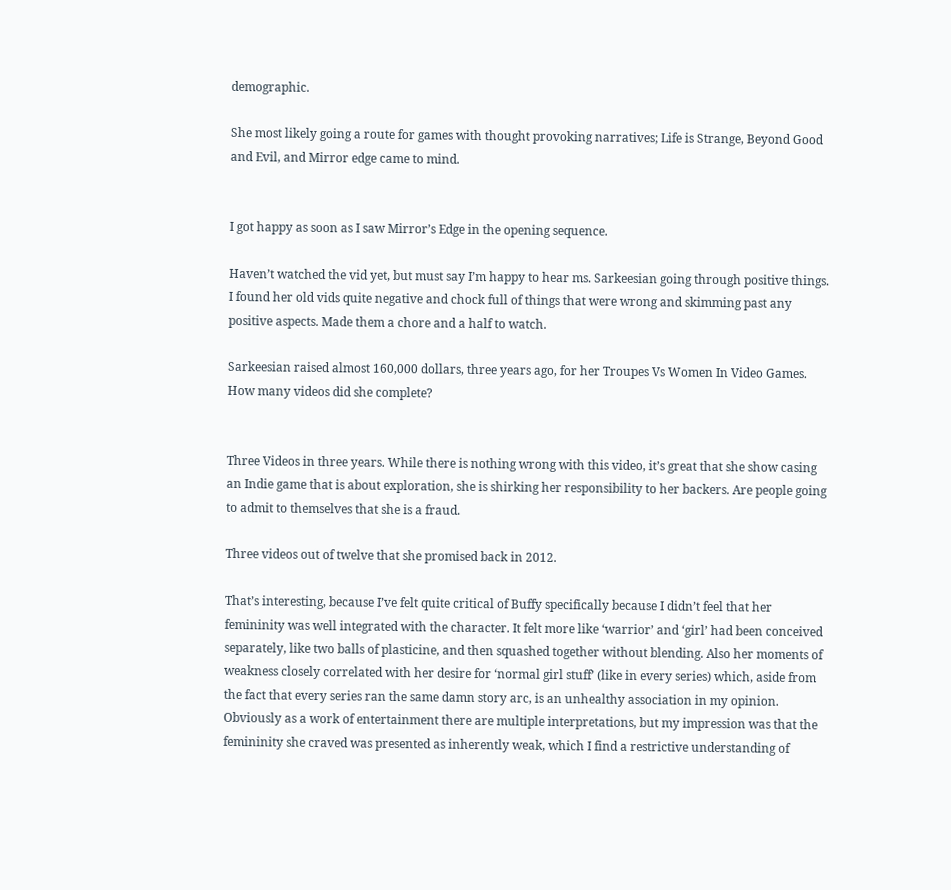demographic.

She most likely going a route for games with thought provoking narratives; Life is Strange, Beyond Good and Evil, and Mirror edge came to mind.


I got happy as soon as I saw Mirror’s Edge in the opening sequence.

Haven’t watched the vid yet, but must say I’m happy to hear ms. Sarkeesian going through positive things. I found her old vids quite negative and chock full of things that were wrong and skimming past any positive aspects. Made them a chore and a half to watch.

Sarkeesian raised almost 160,000 dollars, three years ago, for her Troupes Vs Women In Video Games. How many videos did she complete?


Three Videos in three years. While there is nothing wrong with this video, it’s great that she show casing an Indie game that is about exploration, she is shirking her responsibility to her backers. Are people going to admit to themselves that she is a fraud.

Three videos out of twelve that she promised back in 2012.

That’s interesting, because I’ve felt quite critical of Buffy specifically because I didn’t feel that her femininity was well integrated with the character. It felt more like ‘warrior’ and ‘girl’ had been conceived separately, like two balls of plasticine, and then squashed together without blending. Also her moments of weakness closely correlated with her desire for ‘normal girl stuff’ (like in every series) which, aside from the fact that every series ran the same damn story arc, is an unhealthy association in my opinion. Obviously as a work of entertainment there are multiple interpretations, but my impression was that the femininity she craved was presented as inherently weak, which I find a restrictive understanding of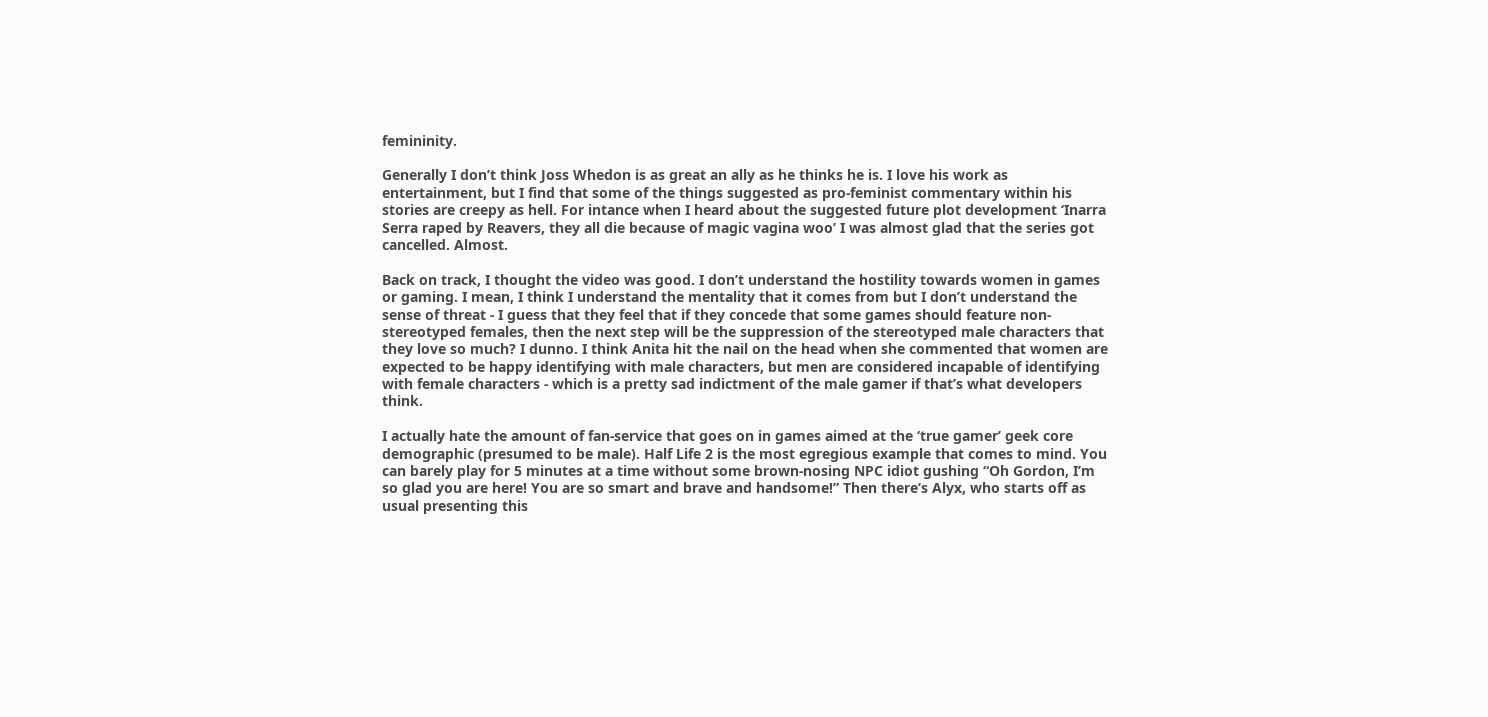femininity.

Generally I don’t think Joss Whedon is as great an ally as he thinks he is. I love his work as entertainment, but I find that some of the things suggested as pro-feminist commentary within his stories are creepy as hell. For intance when I heard about the suggested future plot development ‘Inarra Serra raped by Reavers, they all die because of magic vagina woo’ I was almost glad that the series got cancelled. Almost.

Back on track, I thought the video was good. I don’t understand the hostility towards women in games or gaming. I mean, I think I understand the mentality that it comes from but I don’t understand the sense of threat - I guess that they feel that if they concede that some games should feature non-stereotyped females, then the next step will be the suppression of the stereotyped male characters that they love so much? I dunno. I think Anita hit the nail on the head when she commented that women are expected to be happy identifying with male characters, but men are considered incapable of identifying with female characters - which is a pretty sad indictment of the male gamer if that’s what developers think.

I actually hate the amount of fan-service that goes on in games aimed at the ‘true gamer’ geek core demographic (presumed to be male). Half Life 2 is the most egregious example that comes to mind. You can barely play for 5 minutes at a time without some brown-nosing NPC idiot gushing “Oh Gordon, I’m so glad you are here! You are so smart and brave and handsome!” Then there’s Alyx, who starts off as usual presenting this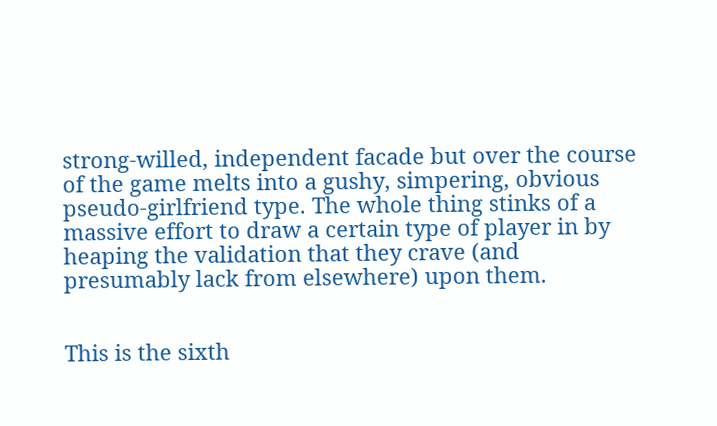strong-willed, independent facade but over the course of the game melts into a gushy, simpering, obvious pseudo-girlfriend type. The whole thing stinks of a massive effort to draw a certain type of player in by heaping the validation that they crave (and presumably lack from elsewhere) upon them.


This is the sixth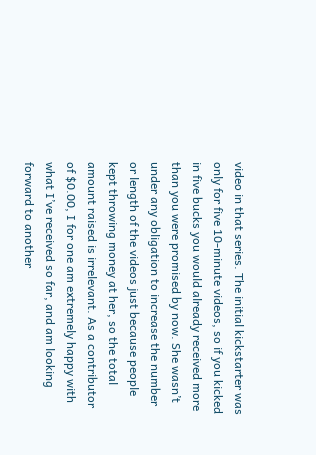video in that series. The initial kickstarter was only for five 10-minute videos, so if you kicked in five bucks you would already received more than you were promised by now. She wasn’t under any obligation to increase the number or length of the videos just because people kept throwing money at her, so the total amount raised is irrelevant. As a contributor of $0.00, I for one am extremely happy with what I’ve received so far, and am looking forward to another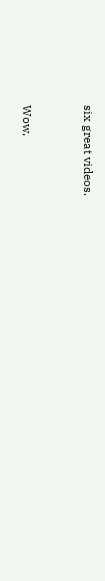six great videos.


Wow,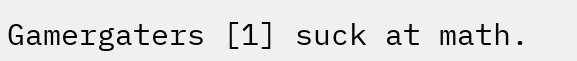Gamergaters [1] suck at math.